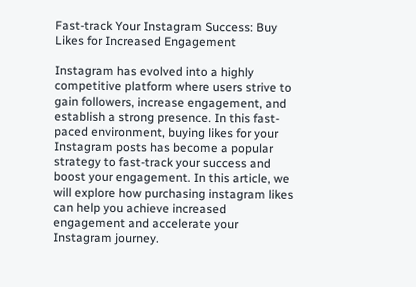Fast-track Your Instagram Success: Buy Likes for Increased Engagement

Instagram has evolved into a highly competitive platform where users strive to gain followers, increase engagement, and establish a strong presence. In this fast-paced environment, buying likes for your Instagram posts has become a popular strategy to fast-track your success and boost your engagement. In this article, we will explore how purchasing instagram likes can help you achieve increased engagement and accelerate your Instagram journey.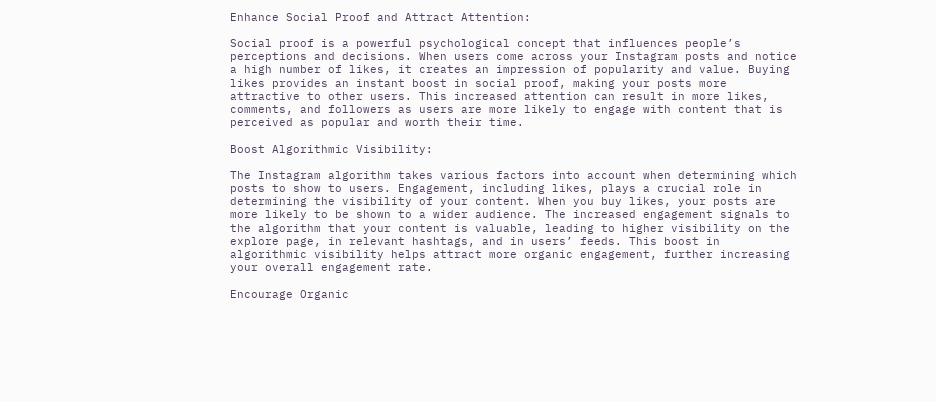Enhance Social Proof and Attract Attention:

Social proof is a powerful psychological concept that influences people’s perceptions and decisions. When users come across your Instagram posts and notice a high number of likes, it creates an impression of popularity and value. Buying likes provides an instant boost in social proof, making your posts more attractive to other users. This increased attention can result in more likes, comments, and followers as users are more likely to engage with content that is perceived as popular and worth their time.

Boost Algorithmic Visibility:

The Instagram algorithm takes various factors into account when determining which posts to show to users. Engagement, including likes, plays a crucial role in determining the visibility of your content. When you buy likes, your posts are more likely to be shown to a wider audience. The increased engagement signals to the algorithm that your content is valuable, leading to higher visibility on the explore page, in relevant hashtags, and in users’ feeds. This boost in algorithmic visibility helps attract more organic engagement, further increasing your overall engagement rate.

Encourage Organic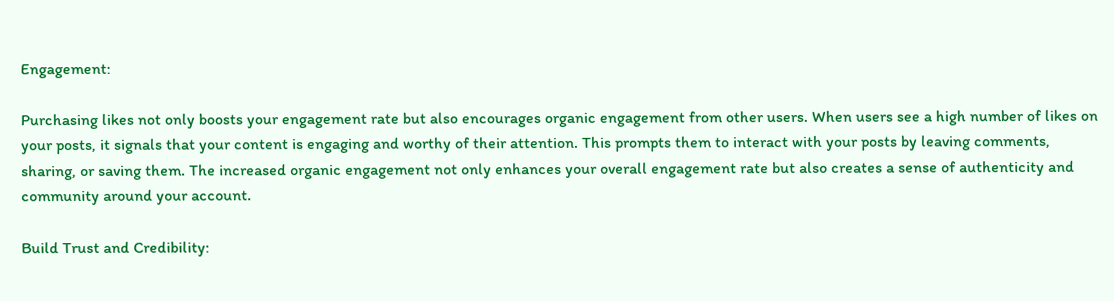Engagement:

Purchasing likes not only boosts your engagement rate but also encourages organic engagement from other users. When users see a high number of likes on your posts, it signals that your content is engaging and worthy of their attention. This prompts them to interact with your posts by leaving comments, sharing, or saving them. The increased organic engagement not only enhances your overall engagement rate but also creates a sense of authenticity and community around your account.

Build Trust and Credibility: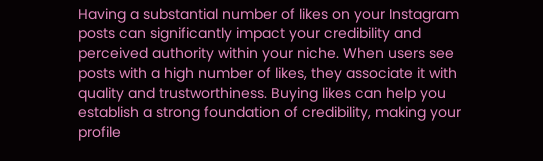Having a substantial number of likes on your Instagram posts can significantly impact your credibility and perceived authority within your niche. When users see posts with a high number of likes, they associate it with quality and trustworthiness. Buying likes can help you establish a strong foundation of credibility, making your profile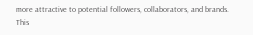more attractive to potential followers, collaborators, and brands. This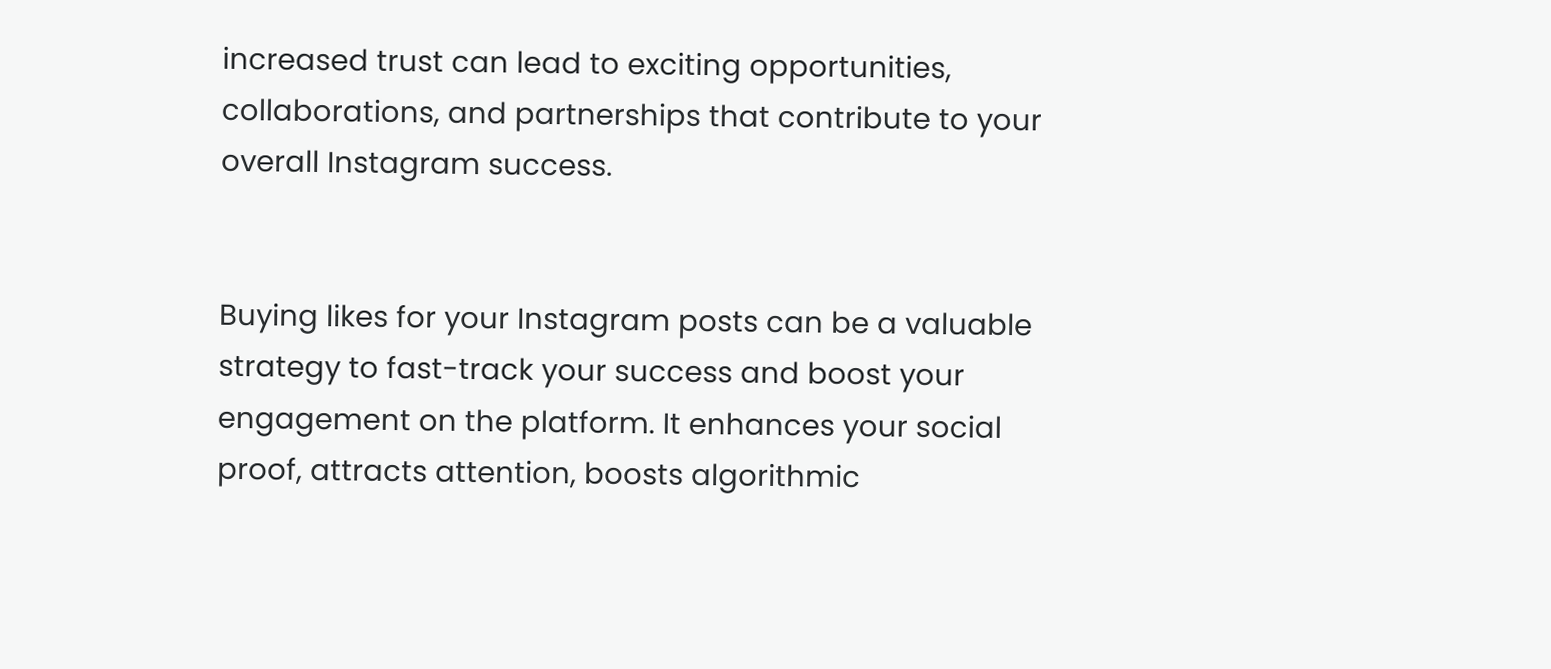increased trust can lead to exciting opportunities, collaborations, and partnerships that contribute to your overall Instagram success.


Buying likes for your Instagram posts can be a valuable strategy to fast-track your success and boost your engagement on the platform. It enhances your social proof, attracts attention, boosts algorithmic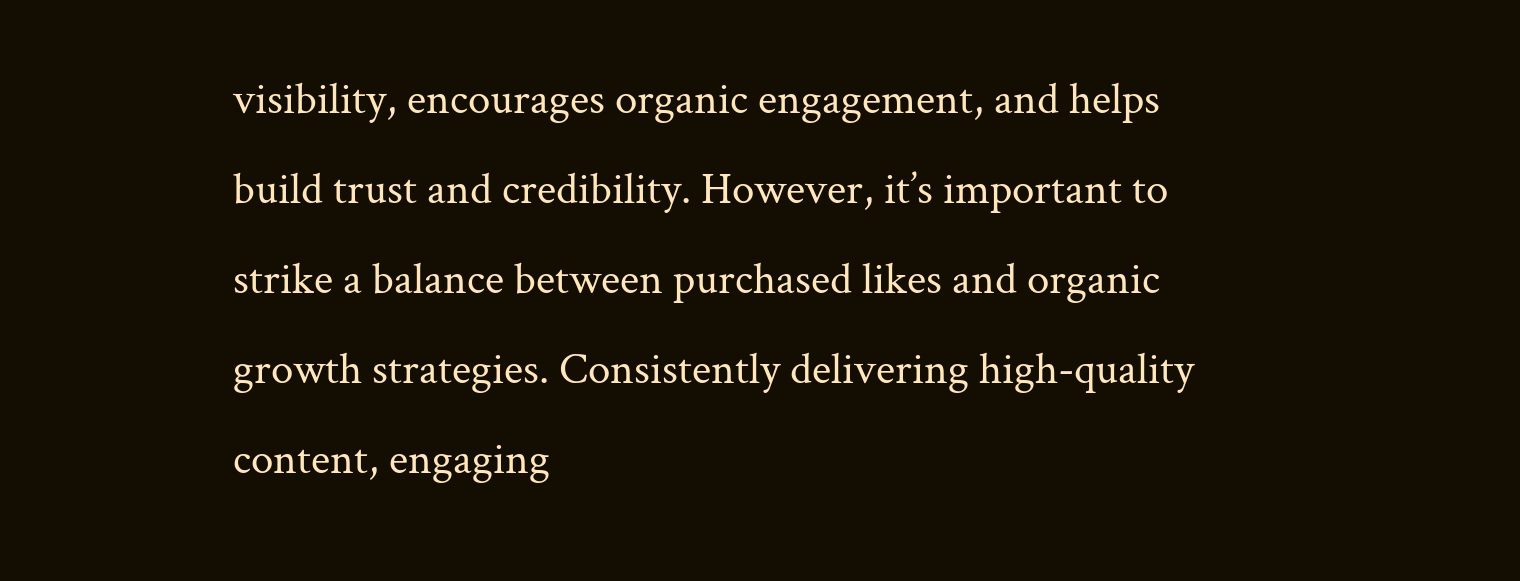visibility, encourages organic engagement, and helps build trust and credibility. However, it’s important to strike a balance between purchased likes and organic growth strategies. Consistently delivering high-quality content, engaging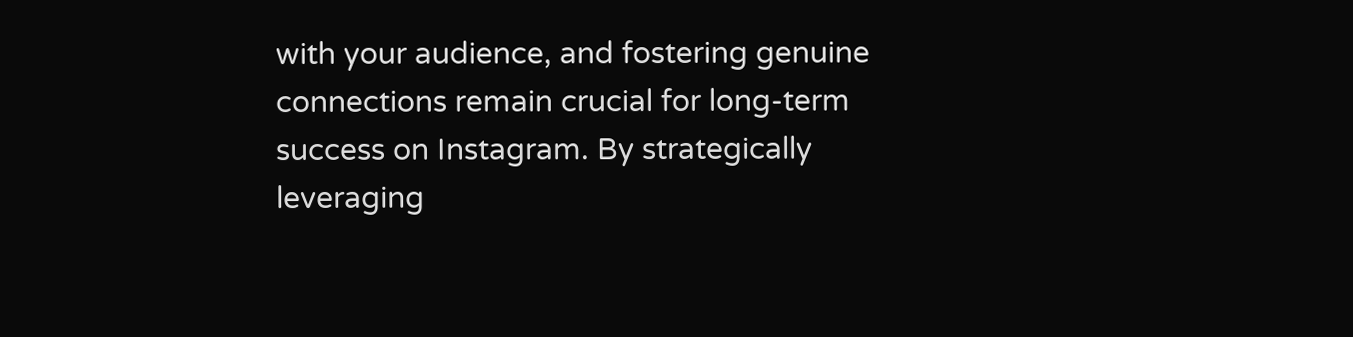with your audience, and fostering genuine connections remain crucial for long-term success on Instagram. By strategically leveraging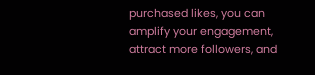purchased likes, you can amplify your engagement, attract more followers, and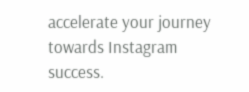accelerate your journey towards Instagram success.